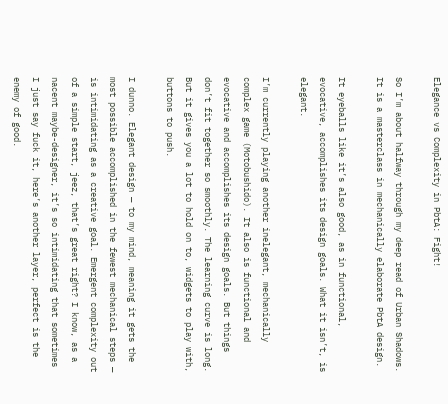Elegance vs Complexity in PbtA: Fight!

So I’m about halfway through my deep read of Urban Shadows. It is a masterclass in mechanically elaborate PbtA design.

It eyeballs like it’s also good, as in functional, evocative, accomplishes its design goals. What it isn’t, is elegant.

I’m currently playing another inelegant, mechanically complex game (Motobushido). It also is functional and evocative and accomplishes its design goals. But things don’t fit together so smoothly. The learning curve is long. But it gives you a lot to hold on to, widgets to play with, buttons to push.

I dunno. Elegant design — to my mind, meaning it gets the most possible accomplished in the fewest mechanical steps — is intimidating as a creative goal. Emergent complexity out of a simple start, jeez, that’s great right? I know, as a nacent maybe-designer, it’s so intimidating that sometimes I just say fuck it, here’s another layer, perfect is the enemy of good.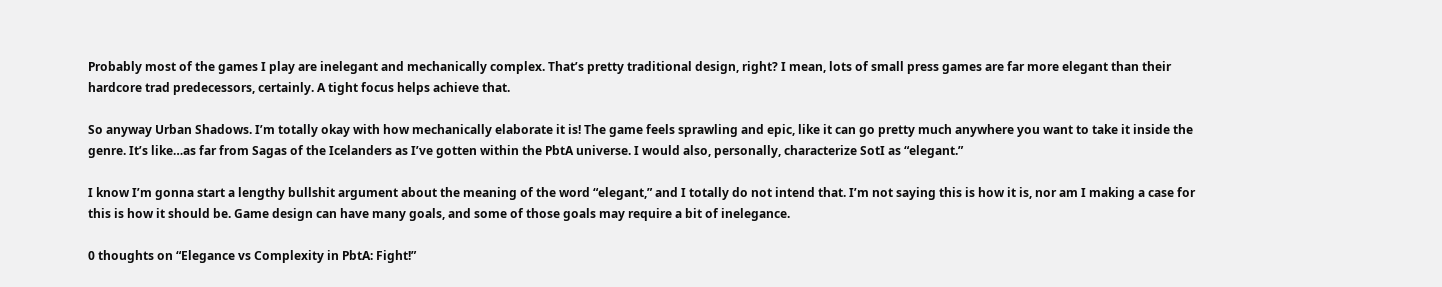Probably most of the games I play are inelegant and mechanically complex. That’s pretty traditional design, right? I mean, lots of small press games are far more elegant than their hardcore trad predecessors, certainly. A tight focus helps achieve that.

So anyway Urban Shadows. I’m totally okay with how mechanically elaborate it is! The game feels sprawling and epic, like it can go pretty much anywhere you want to take it inside the genre. It’s like…as far from Sagas of the Icelanders as I’ve gotten within the PbtA universe. I would also, personally, characterize SotI as “elegant.”

I know I’m gonna start a lengthy bullshit argument about the meaning of the word “elegant,” and I totally do not intend that. I’m not saying this is how it is, nor am I making a case for this is how it should be. Game design can have many goals, and some of those goals may require a bit of inelegance.

0 thoughts on “Elegance vs Complexity in PbtA: Fight!”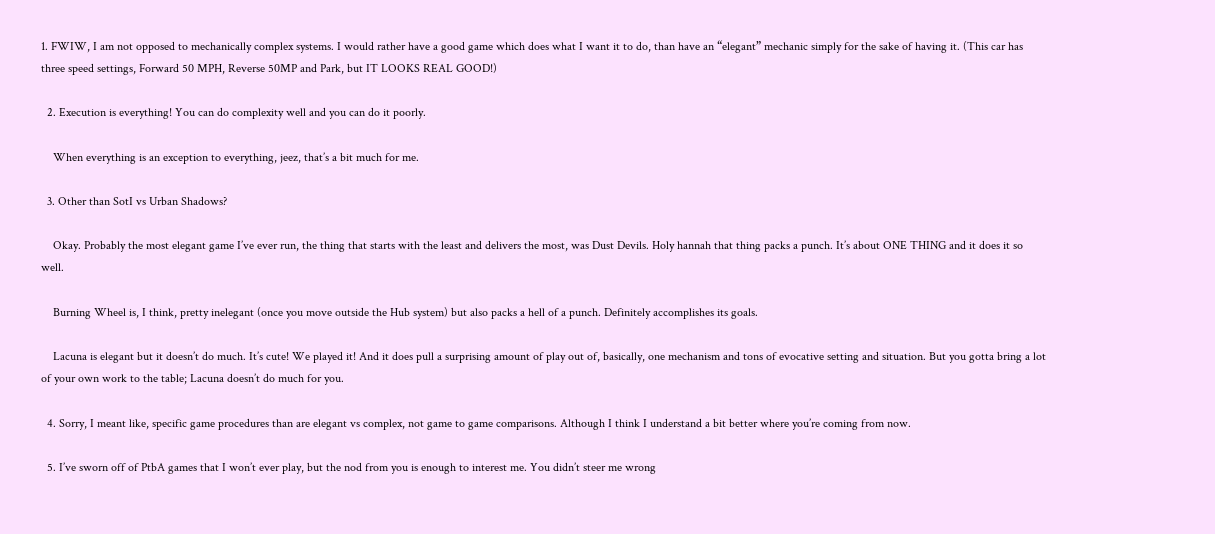1. FWIW, I am not opposed to mechanically complex systems. I would rather have a good game which does what I want it to do, than have an “elegant” mechanic simply for the sake of having it. (This car has three speed settings, Forward 50 MPH, Reverse 50MP and Park, but IT LOOKS REAL GOOD!)

  2. Execution is everything! You can do complexity well and you can do it poorly.

    When everything is an exception to everything, jeez, that’s a bit much for me.

  3. Other than SotI vs Urban Shadows?

    Okay. Probably the most elegant game I’ve ever run, the thing that starts with the least and delivers the most, was Dust Devils. Holy hannah that thing packs a punch. It’s about ONE THING and it does it so well.

    Burning Wheel is, I think, pretty inelegant (once you move outside the Hub system) but also packs a hell of a punch. Definitely accomplishes its goals.

    Lacuna is elegant but it doesn’t do much. It’s cute! We played it! And it does pull a surprising amount of play out of, basically, one mechanism and tons of evocative setting and situation. But you gotta bring a lot of your own work to the table; Lacuna doesn’t do much for you.

  4. Sorry, I meant like, specific game procedures than are elegant vs complex, not game to game comparisons. Although I think I understand a bit better where you’re coming from now.

  5. I’ve sworn off of PtbA games that I won’t ever play, but the nod from you is enough to interest me. You didn’t steer me wrong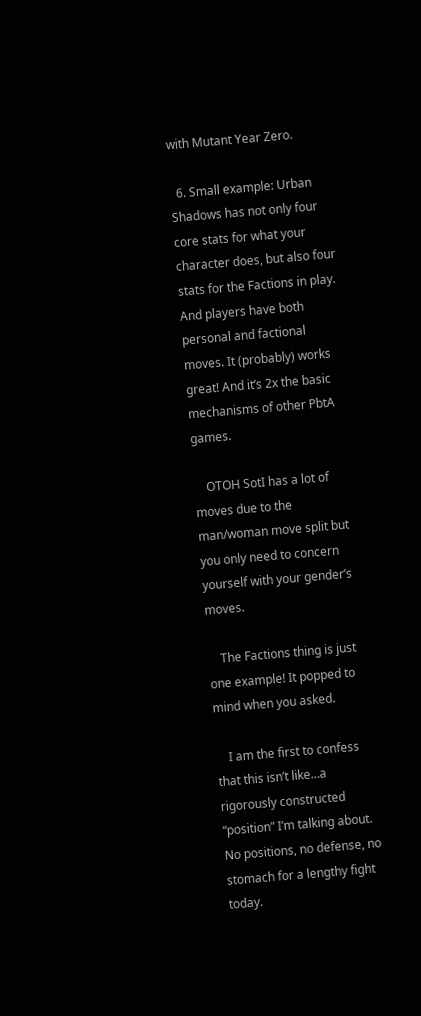with Mutant Year Zero.

  6. Small example: Urban Shadows has not only four core stats for what your character does, but also four stats for the Factions in play. And players have both personal and factional moves. It (probably) works great! And it’s 2x the basic mechanisms of other PbtA games.

    OTOH SotI has a lot of moves due to the man/woman move split but you only need to concern yourself with your gender’s moves.

    The Factions thing is just one example! It popped to mind when you asked.

    I am the first to confess that this isn’t like…a rigorously constructed “position” I’m talking about. No positions, no defense, no stomach for a lengthy fight today.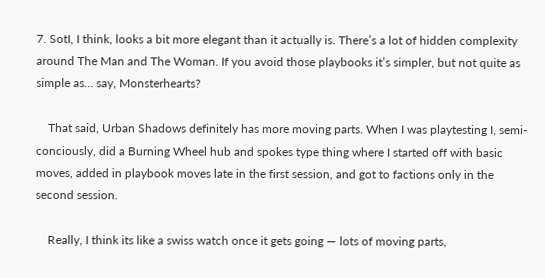7. SotI, I think, looks a bit more elegant than it actually is. There’s a lot of hidden complexity around The Man and The Woman. If you avoid those playbooks it’s simpler, but not quite as simple as… say, Monsterhearts?

    That said, Urban Shadows definitely has more moving parts. When I was playtesting I, semi-conciously, did a Burning Wheel hub and spokes type thing where I started off with basic moves, added in playbook moves late in the first session, and got to factions only in the second session.

    Really, I think its like a swiss watch once it gets going — lots of moving parts,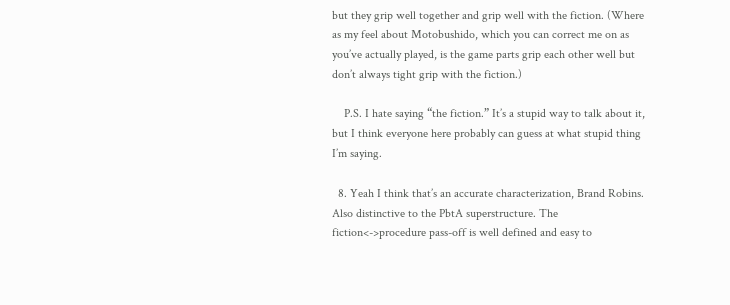but they grip well together and grip well with the fiction. (Where as my feel about Motobushido, which you can correct me on as you’ve actually played, is the game parts grip each other well but don’t always tight grip with the fiction.)

    P.S. I hate saying “the fiction.” It’s a stupid way to talk about it, but I think everyone here probably can guess at what stupid thing I’m saying.

  8. Yeah I think that’s an accurate characterization, Brand Robins. Also distinctive to the PbtA superstructure. The fiction<->procedure pass-off is well defined and easy to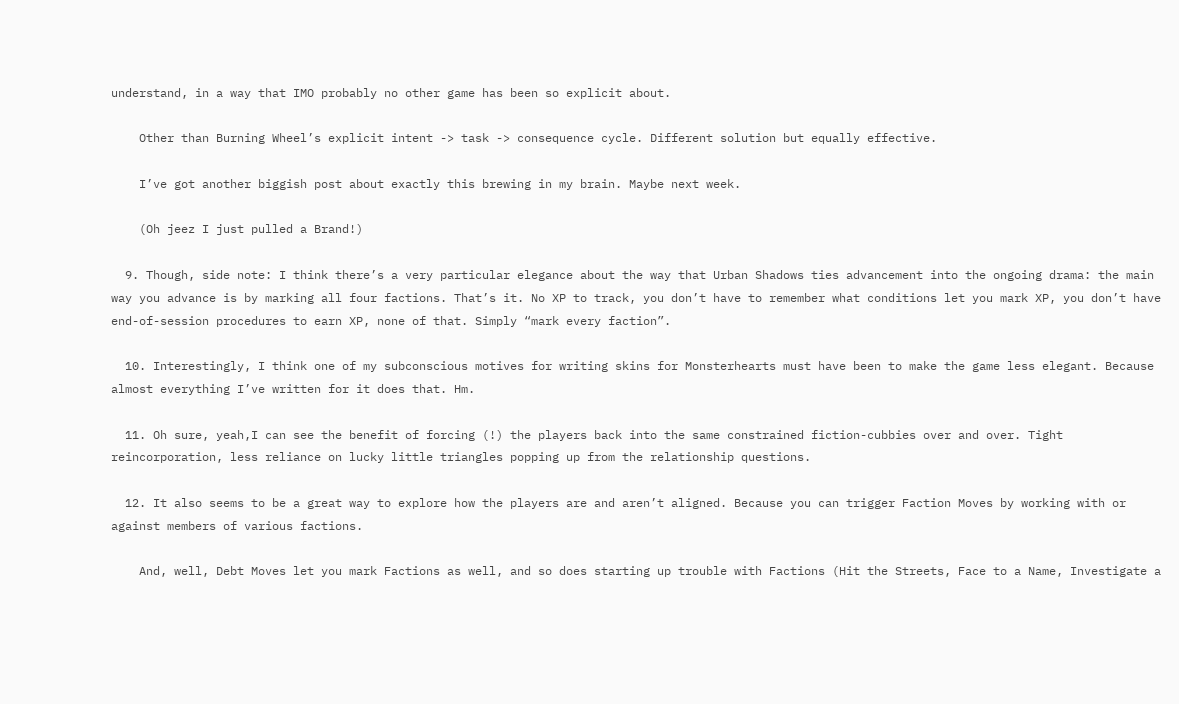understand, in a way that IMO probably no other game has been so explicit about.

    Other than Burning Wheel’s explicit intent -> task -> consequence cycle. Different solution but equally effective.

    I’ve got another biggish post about exactly this brewing in my brain. Maybe next week.

    (Oh jeez I just pulled a Brand!)

  9. Though, side note: I think there’s a very particular elegance about the way that Urban Shadows ties advancement into the ongoing drama: the main way you advance is by marking all four factions. That’s it. No XP to track, you don’t have to remember what conditions let you mark XP, you don’t have end-of-session procedures to earn XP, none of that. Simply “mark every faction”.

  10. Interestingly, I think one of my subconscious motives for writing skins for Monsterhearts must have been to make the game less elegant. Because almost everything I’ve written for it does that. Hm.

  11. Oh sure, yeah,I can see the benefit of forcing (!) the players back into the same constrained fiction-cubbies over and over. Tight reincorporation, less reliance on lucky little triangles popping up from the relationship questions.

  12. It also seems to be a great way to explore how the players are and aren’t aligned. Because you can trigger Faction Moves by working with or against members of various factions.

    And, well, Debt Moves let you mark Factions as well, and so does starting up trouble with Factions (Hit the Streets, Face to a Name, Investigate a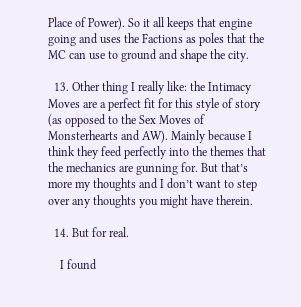Place of Power). So it all keeps that engine going and uses the Factions as poles that the MC can use to ground and shape the city.

  13. Other thing I really like: the Intimacy Moves are a perfect fit for this style of story (as opposed to the Sex Moves of Monsterhearts and AW). Mainly because I think they feed perfectly into the themes that the mechanics are gunning for. But that’s more my thoughts and I don’t want to step over any thoughts you might have therein.

  14. But for real.

    I found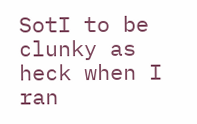SotI to be clunky as heck when I ran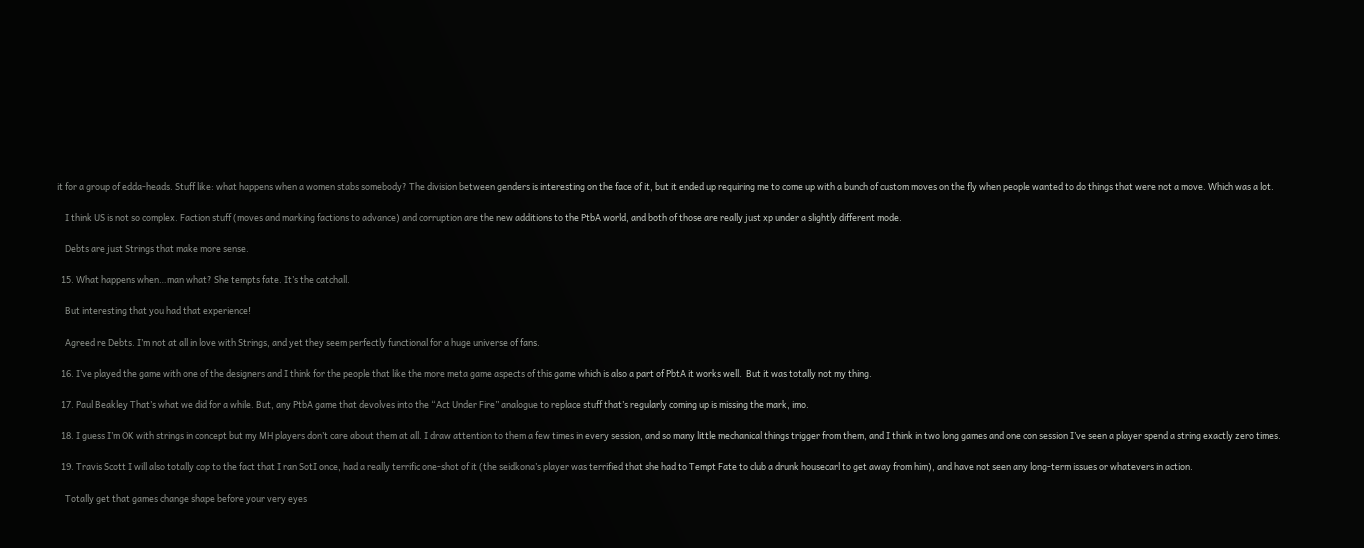it for a group of edda-heads. Stuff like: what happens when a women stabs somebody? The division between genders is interesting on the face of it, but it ended up requiring me to come up with a bunch of custom moves on the fly when people wanted to do things that were not a move. Which was a lot.

    I think US is not so complex. Faction stuff (moves and marking factions to advance) and corruption are the new additions to the PtbA world, and both of those are really just xp under a slightly different mode.

    Debts are just Strings that make more sense.

  15. What happens when…man what? She tempts fate. It’s the catchall.

    But interesting that you had that experience!

    Agreed re Debts. I’m not at all in love with Strings, and yet they seem perfectly functional for a huge universe of fans.

  16. I’ve played the game with one of the designers and I think for the people that like the more meta game aspects of this game which is also a part of PbtA it works well.  But it was totally not my thing.

  17. Paul Beakley That’s what we did for a while. But, any PtbA game that devolves into the “Act Under Fire” analogue to replace stuff that’s regularly coming up is missing the mark, imo.

  18. I guess I’m OK with strings in concept but my MH players don’t care about them at all. I draw attention to them a few times in every session, and so many little mechanical things trigger from them, and I think in two long games and one con session I’ve seen a player spend a string exactly zero times.

  19. Travis Scott I will also totally cop to the fact that I ran SotI once, had a really terrific one-shot of it (the seidkona’s player was terrified that she had to Tempt Fate to club a drunk housecarl to get away from him), and have not seen any long-term issues or whatevers in action.

    Totally get that games change shape before your very eyes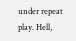under repeat play. Hell,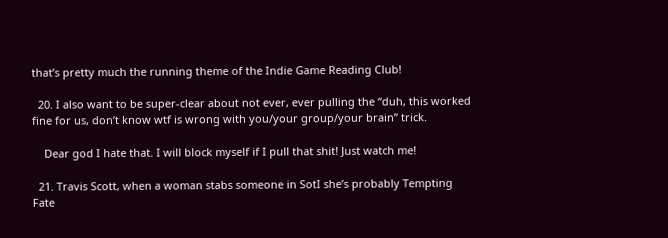that’s pretty much the running theme of the Indie Game Reading Club!

  20. I also want to be super-clear about not ever, ever pulling the “duh, this worked fine for us, don’t know wtf is wrong with you/your group/your brain” trick.

    Dear god I hate that. I will block myself if I pull that shit! Just watch me!

  21. Travis Scott, when a woman stabs someone in SotI she’s probably Tempting Fate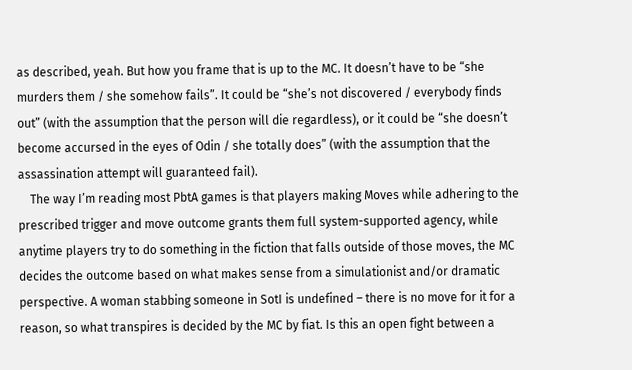as described, yeah. But how you frame that is up to the MC. It doesn’t have to be “she murders them / she somehow fails”. It could be “she’s not discovered / everybody finds out” (with the assumption that the person will die regardless), or it could be “she doesn’t become accursed in the eyes of Odin / she totally does” (with the assumption that the assassination attempt will guaranteed fail).
    The way I’m reading most PbtA games is that players making Moves while adhering to the prescribed trigger and move outcome grants them full system-supported agency, while anytime players try to do something in the fiction that falls outside of those moves, the MC decides the outcome based on what makes sense from a simulationist and/or dramatic perspective. A woman stabbing someone in SotI is undefined – there is no move for it for a reason, so what transpires is decided by the MC by fiat. Is this an open fight between a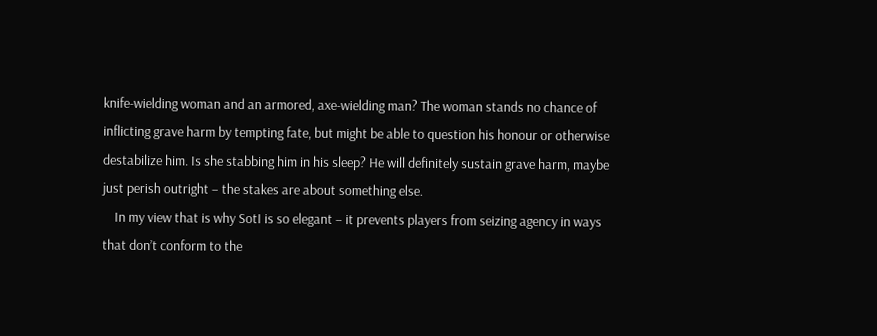knife-wielding woman and an armored, axe-wielding man? The woman stands no chance of inflicting grave harm by tempting fate, but might be able to question his honour or otherwise destabilize him. Is she stabbing him in his sleep? He will definitely sustain grave harm, maybe just perish outright – the stakes are about something else.
    In my view that is why SotI is so elegant – it prevents players from seizing agency in ways that don’t conform to the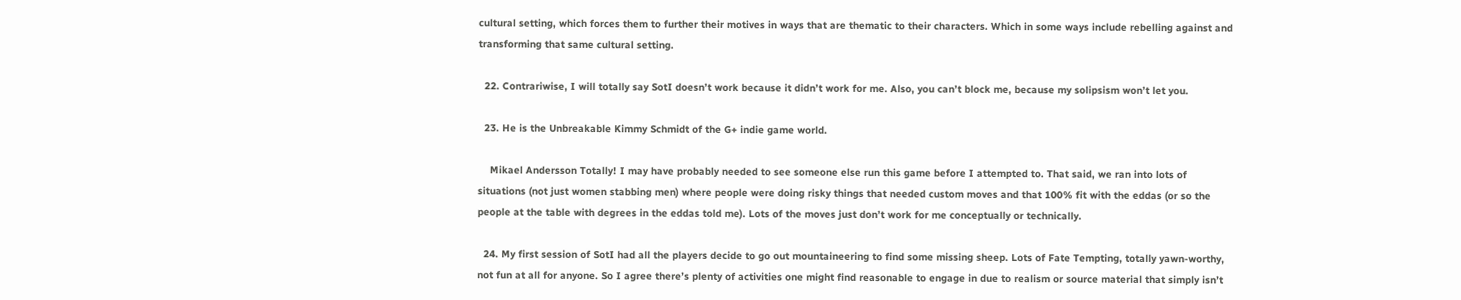cultural setting, which forces them to further their motives in ways that are thematic to their characters. Which in some ways include rebelling against and transforming that same cultural setting.

  22. Contrariwise, I will totally say SotI doesn’t work because it didn’t work for me. Also, you can’t block me, because my solipsism won’t let you.

  23. He is the Unbreakable Kimmy Schmidt of the G+ indie game world.

    Mikael Andersson Totally! I may have probably needed to see someone else run this game before I attempted to. That said, we ran into lots of situations (not just women stabbing men) where people were doing risky things that needed custom moves and that 100% fit with the eddas (or so the people at the table with degrees in the eddas told me). Lots of the moves just don’t work for me conceptually or technically.

  24. My first session of SotI had all the players decide to go out mountaineering to find some missing sheep. Lots of Fate Tempting, totally yawn-worthy, not fun at all for anyone. So I agree there’s plenty of activities one might find reasonable to engage in due to realism or source material that simply isn’t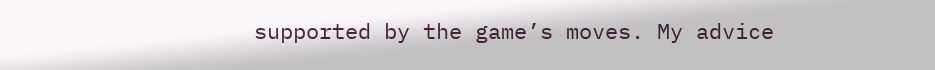supported by the game’s moves. My advice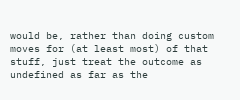would be, rather than doing custom moves for (at least most) of that stuff, just treat the outcome as undefined as far as the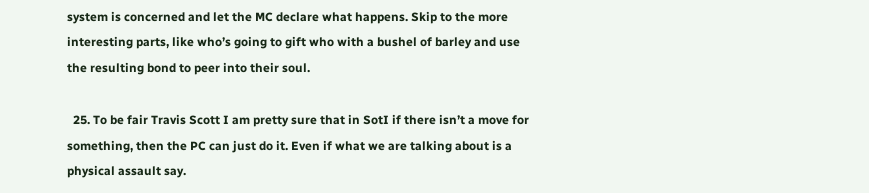system is concerned and let the MC declare what happens. Skip to the more interesting parts, like who’s going to gift who with a bushel of barley and use the resulting bond to peer into their soul.

  25. To be fair Travis Scott I am pretty sure that in SotI if there isn’t a move for something, then the PC can just do it. Even if what we are talking about is a physical assault say.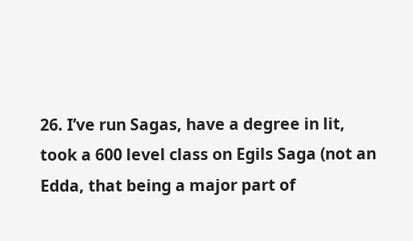26. I’ve run Sagas, have a degree in lit, took a 600 level class on Egils Saga (not an Edda, that being a major part of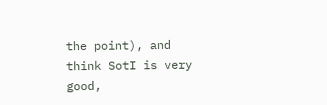the point), and think SotI is very good,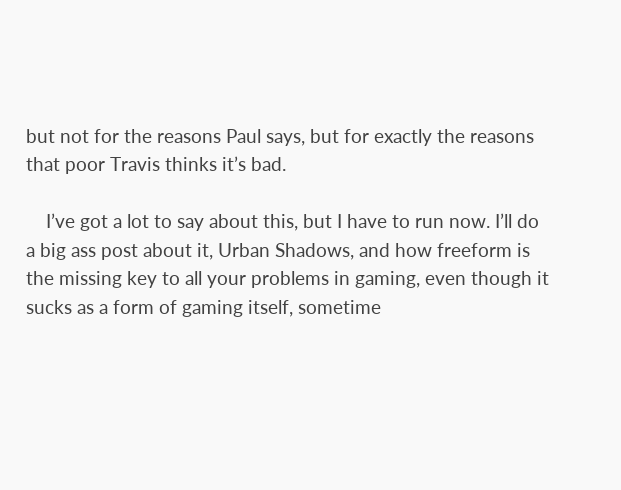but not for the reasons Paul says, but for exactly the reasons that poor Travis thinks it’s bad.

    I’ve got a lot to say about this, but I have to run now. I’ll do a big ass post about it, Urban Shadows, and how freeform is the missing key to all your problems in gaming, even though it sucks as a form of gaming itself, sometime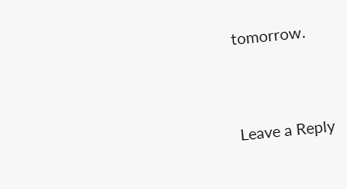tomorrow.


Leave a Reply